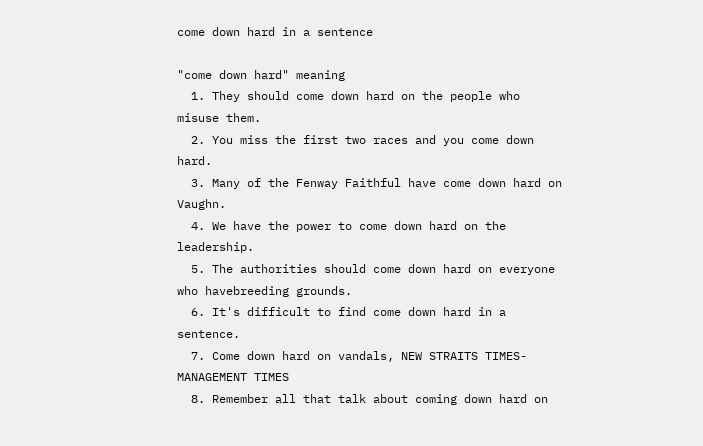come down hard in a sentence

"come down hard" meaning
  1. They should come down hard on the people who misuse them.
  2. You miss the first two races and you come down hard.
  3. Many of the Fenway Faithful have come down hard on Vaughn.
  4. We have the power to come down hard on the leadership.
  5. The authorities should come down hard on everyone who havebreeding grounds.
  6. It's difficult to find come down hard in a sentence.
  7. Come down hard on vandals, NEW STRAITS TIMES-MANAGEMENT TIMES
  8. Remember all that talk about coming down hard on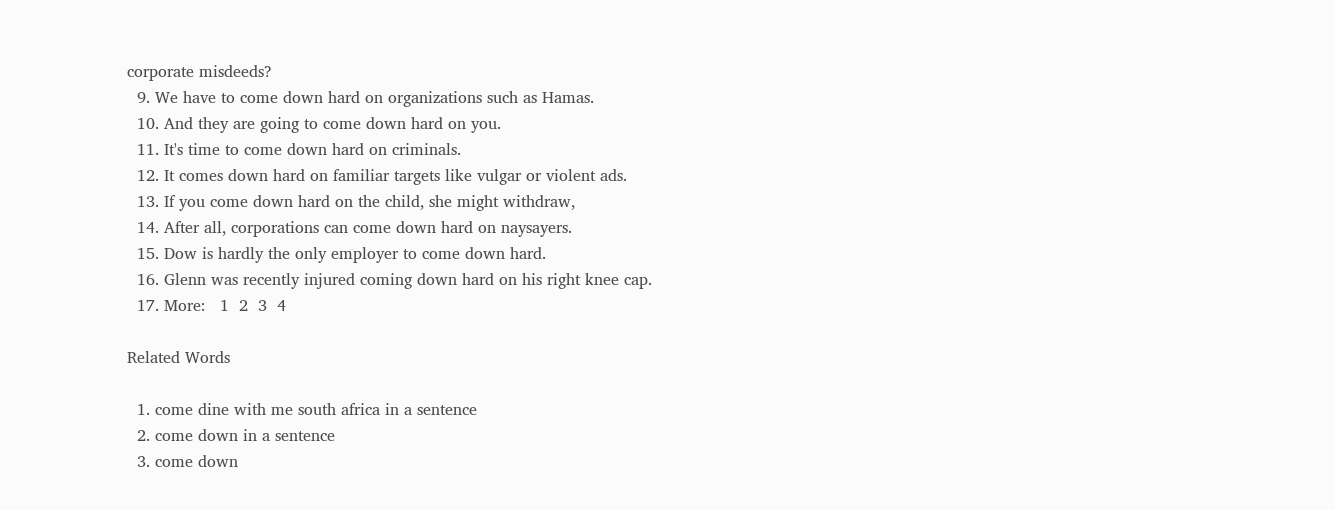corporate misdeeds?
  9. We have to come down hard on organizations such as Hamas.
  10. And they are going to come down hard on you.
  11. It's time to come down hard on criminals.
  12. It comes down hard on familiar targets like vulgar or violent ads.
  13. If you come down hard on the child, she might withdraw,
  14. After all, corporations can come down hard on naysayers.
  15. Dow is hardly the only employer to come down hard.
  16. Glenn was recently injured coming down hard on his right knee cap.
  17. More:   1  2  3  4

Related Words

  1. come dine with me south africa in a sentence
  2. come down in a sentence
  3. come down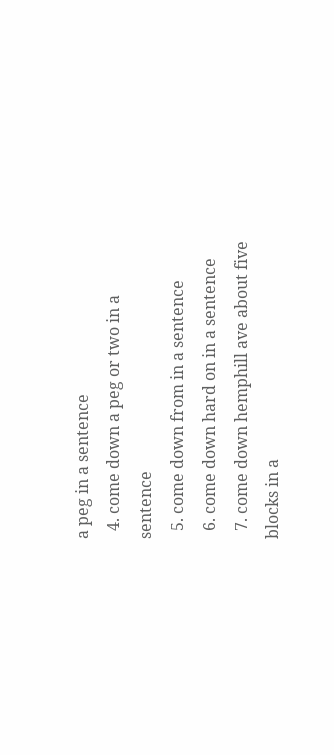a peg in a sentence
  4. come down a peg or two in a sentence
  5. come down from in a sentence
  6. come down hard on in a sentence
  7. come down hemphill ave about five blocks in a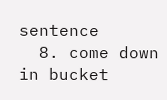sentence
  8. come down in bucket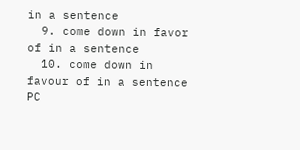in a sentence
  9. come down in favor of in a sentence
  10. come down in favour of in a sentence
PC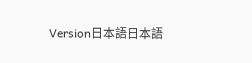Version日本語日本語